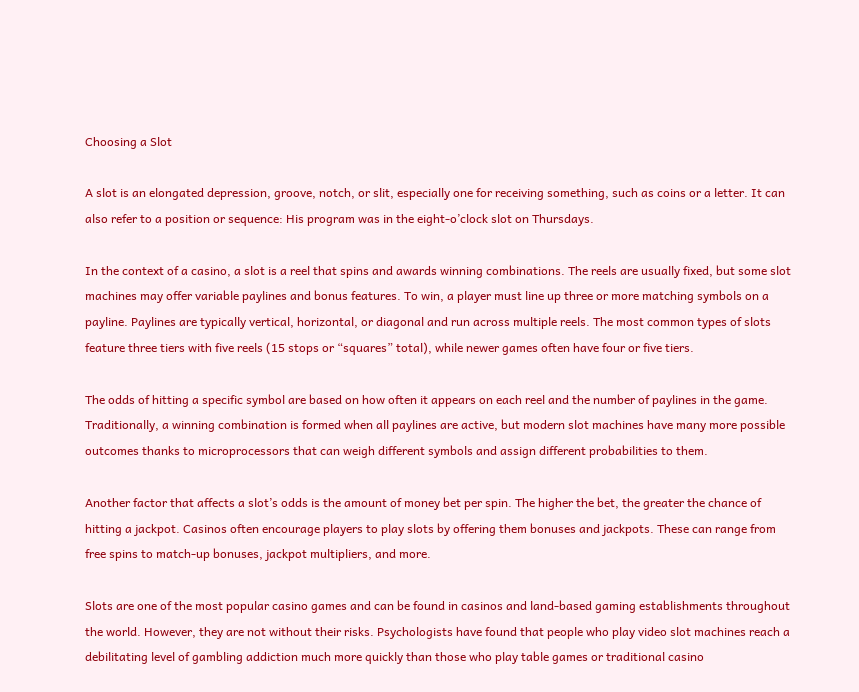Choosing a Slot

A slot is an elongated depression, groove, notch, or slit, especially one for receiving something, such as coins or a letter. It can also refer to a position or sequence: His program was in the eight-o’clock slot on Thursdays.

In the context of a casino, a slot is a reel that spins and awards winning combinations. The reels are usually fixed, but some slot machines may offer variable paylines and bonus features. To win, a player must line up three or more matching symbols on a payline. Paylines are typically vertical, horizontal, or diagonal and run across multiple reels. The most common types of slots feature three tiers with five reels (15 stops or “squares” total), while newer games often have four or five tiers.

The odds of hitting a specific symbol are based on how often it appears on each reel and the number of paylines in the game. Traditionally, a winning combination is formed when all paylines are active, but modern slot machines have many more possible outcomes thanks to microprocessors that can weigh different symbols and assign different probabilities to them.

Another factor that affects a slot’s odds is the amount of money bet per spin. The higher the bet, the greater the chance of hitting a jackpot. Casinos often encourage players to play slots by offering them bonuses and jackpots. These can range from free spins to match-up bonuses, jackpot multipliers, and more.

Slots are one of the most popular casino games and can be found in casinos and land-based gaming establishments throughout the world. However, they are not without their risks. Psychologists have found that people who play video slot machines reach a debilitating level of gambling addiction much more quickly than those who play table games or traditional casino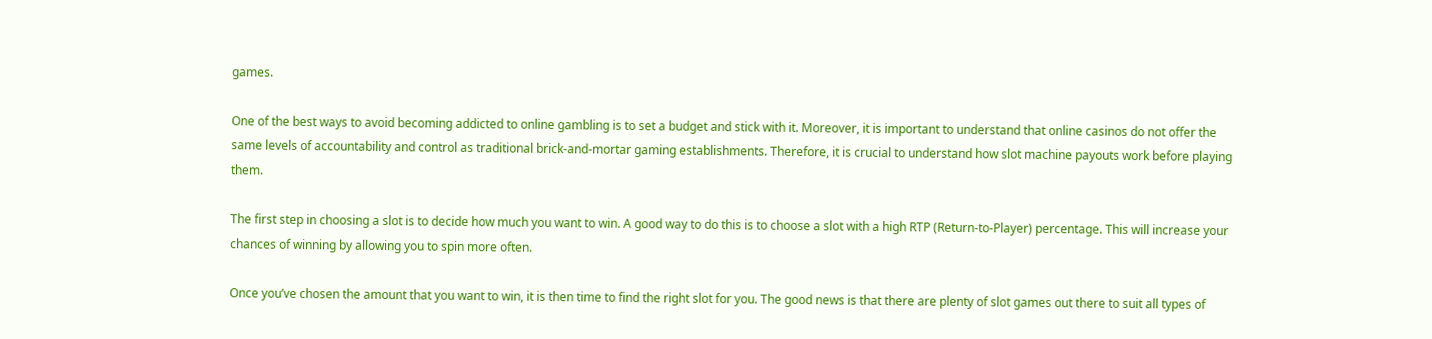games.

One of the best ways to avoid becoming addicted to online gambling is to set a budget and stick with it. Moreover, it is important to understand that online casinos do not offer the same levels of accountability and control as traditional brick-and-mortar gaming establishments. Therefore, it is crucial to understand how slot machine payouts work before playing them.

The first step in choosing a slot is to decide how much you want to win. A good way to do this is to choose a slot with a high RTP (Return-to-Player) percentage. This will increase your chances of winning by allowing you to spin more often.

Once you’ve chosen the amount that you want to win, it is then time to find the right slot for you. The good news is that there are plenty of slot games out there to suit all types of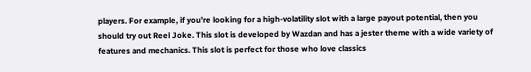players. For example, if you’re looking for a high-volatility slot with a large payout potential, then you should try out Reel Joke. This slot is developed by Wazdan and has a jester theme with a wide variety of features and mechanics. This slot is perfect for those who love classics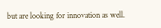but are looking for innovation as well.